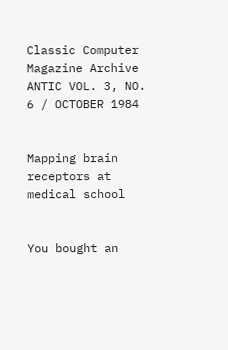Classic Computer Magazine Archive ANTIC VOL. 3, NO. 6 / OCTOBER 1984


Mapping brain receptors at medical school


You bought an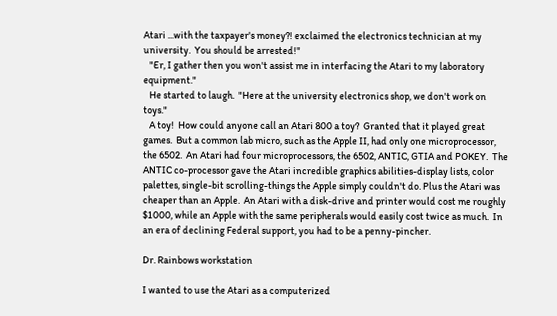Atari ...with the taxpayer's money?! exclaimed the electronics technician at my university.  You should be arrested!"
   "Er, I gather then you won't assist me in interfacing the Atari to my laboratory equipment."
   He started to laugh.  "Here at the university electronics shop, we don't work on toys."
   A toy!  How could anyone call an Atari 800 a toy?  Granted that it played great games.  But a common lab micro, such as the Apple II, had only one microprocessor, the 6502.  An Atari had four microprocessors, the 6502, ANTIC, GTIA and POKEY.  The ANTIC co-processor gave the Atari incredible graphics abilities-display lists, color palettes, single-bit scrolling-things the Apple simply couldn't do. Plus the Atari was cheaper than an Apple.  An Atari with a disk-drive and printer would cost me roughly $1000, while an Apple with the same peripherals would easily cost twice as much.  In an era of declining Federal support, you had to be a penny-pincher.

Dr. Rainbows workstation

I wanted to use the Atari as a computerized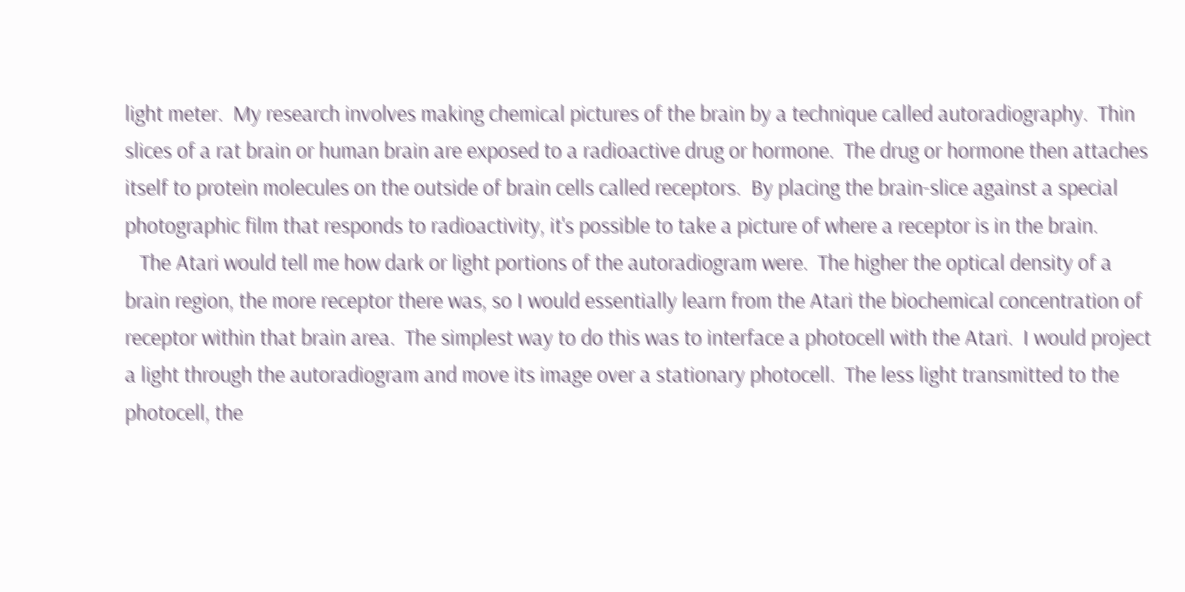light meter.  My research involves making chemical pictures of the brain by a technique called autoradiography.  Thin slices of a rat brain or human brain are exposed to a radioactive drug or hormone.  The drug or hormone then attaches itself to protein molecules on the outside of brain cells called receptors.  By placing the brain-slice against a special photographic film that responds to radioactivity, it's possible to take a picture of where a receptor is in the brain.
   The Atari would tell me how dark or light portions of the autoradiogram were.  The higher the optical density of a brain region, the more receptor there was, so I would essentially learn from the Atari the biochemical concentration of receptor within that brain area.  The simplest way to do this was to interface a photocell with the Atari.  I would project a light through the autoradiogram and move its image over a stationary photocell.  The less light transmitted to the photocell, the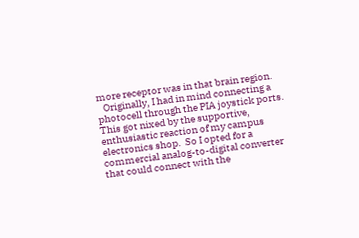more receptor was in that brain region.
   Originally, I had in mind connecting a photocell through the PIA joystick ports.  This got nixed by the supportive, enthusiastic reaction of my campus electronics shop.  So I opted for a commercial analog-to-digital converter that could connect with the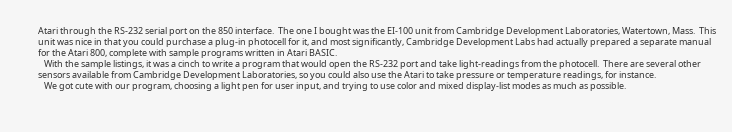Atari through the RS-232 serial port on the 850 interface.  The one I bought was the EI-100 unit from Cambridge Development Laboratories, Watertown, Mass.  This unit was nice in that you could purchase a plug-in photocell for it, and most significantly, Cambridge Development Labs had actually prepared a separate manual for the Atari 800, complete with sample programs written in Atari BASIC.
   With the sample listings, it was a cinch to write a program that would open the RS-232 port and take light-readings from the photocell.  There are several other sensors available from Cambridge Development Laboratories, so you could also use the Atari to take pressure or temperature readings, for instance.
   We got cute with our program, choosing a light pen for user input, and trying to use color and mixed display-list modes as much as possible.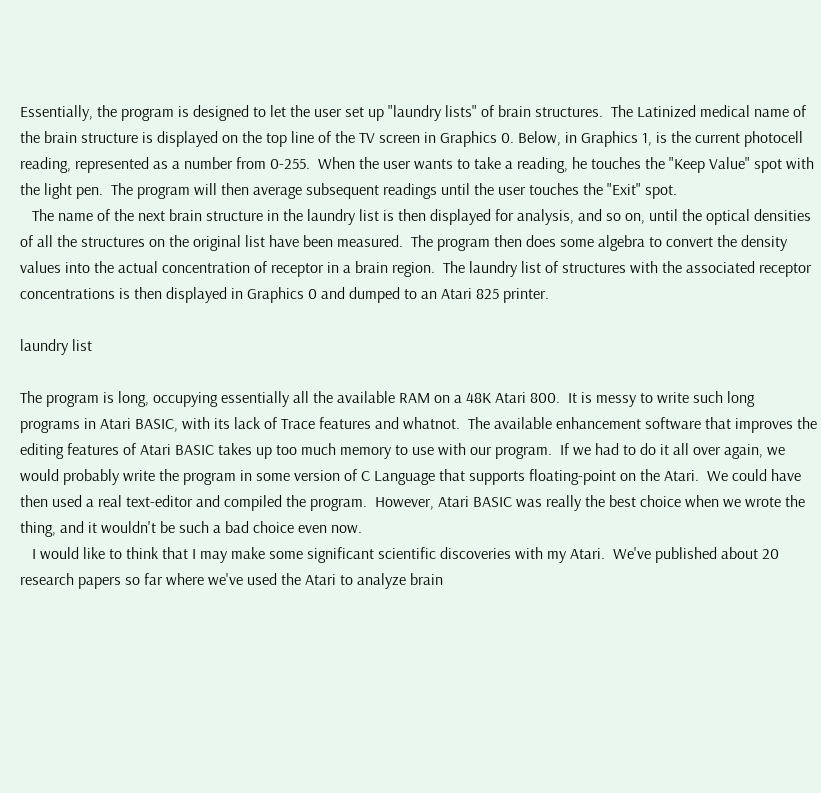Essentially, the program is designed to let the user set up "laundry lists" of brain structures.  The Latinized medical name of the brain structure is displayed on the top line of the TV screen in Graphics 0. Below, in Graphics 1, is the current photocell reading, represented as a number from 0-255.  When the user wants to take a reading, he touches the "Keep Value" spot with the light pen.  The program will then average subsequent readings until the user touches the "Exit" spot.
   The name of the next brain structure in the laundry list is then displayed for analysis, and so on, until the optical densities of all the structures on the original list have been measured.  The program then does some algebra to convert the density values into the actual concentration of receptor in a brain region.  The laundry list of structures with the associated receptor concentrations is then displayed in Graphics 0 and dumped to an Atari 825 printer.

laundry list

The program is long, occupying essentially all the available RAM on a 48K Atari 800.  It is messy to write such long programs in Atari BASIC, with its lack of Trace features and whatnot.  The available enhancement software that improves the editing features of Atari BASIC takes up too much memory to use with our program.  If we had to do it all over again, we would probably write the program in some version of C Language that supports floating-point on the Atari.  We could have then used a real text-editor and compiled the program.  However, Atari BASIC was really the best choice when we wrote the thing, and it wouldn't be such a bad choice even now.
   I would like to think that I may make some significant scientific discoveries with my Atari.  We've published about 20 research papers so far where we've used the Atari to analyze brain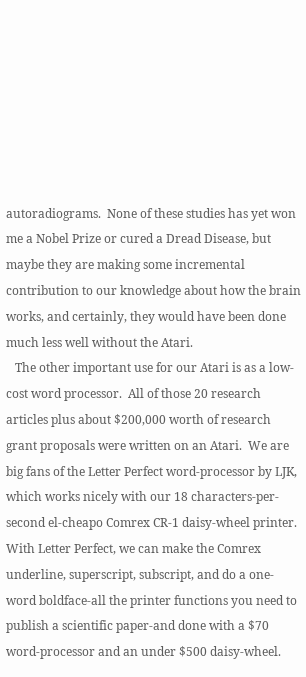autoradiograms.  None of these studies has yet won me a Nobel Prize or cured a Dread Disease, but maybe they are making some incremental contribution to our knowledge about how the brain works, and certainly, they would have been done much less well without the Atari.
   The other important use for our Atari is as a low-cost word processor.  All of those 20 research articles plus about $200,000 worth of research grant proposals were written on an Atari.  We are big fans of the Letter Perfect word-processor by LJK, which works nicely with our 18 characters-per-second el-cheapo Comrex CR-1 daisy-wheel printer.  With Letter Perfect, we can make the Comrex underline, superscript, subscript, and do a one-word boldface-all the printer functions you need to publish a scientific paper-and done with a $70 word-processor and an under $500 daisy-wheel.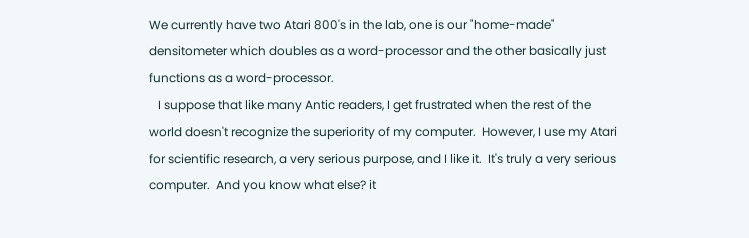We currently have two Atari 800's in the lab, one is our "home-made" densitometer which doubles as a word-processor and the other basically just functions as a word-processor.
   I suppose that like many Antic readers, I get frustrated when the rest of the world doesn't recognize the superiority of my computer.  However, I use my Atari for scientific research, a very serious purpose, and I like it.  It's truly a very serious computer.  And you know what else? it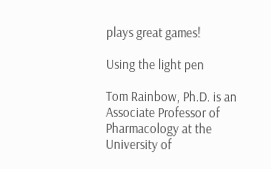plays great games!

Using the light pen

Tom Rainbow, Ph.D. is an Associate Professor of Pharmacology at the University of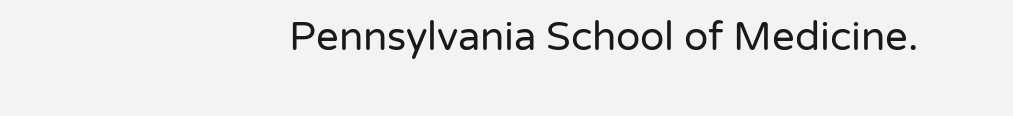Pennsylvania School of Medicine.